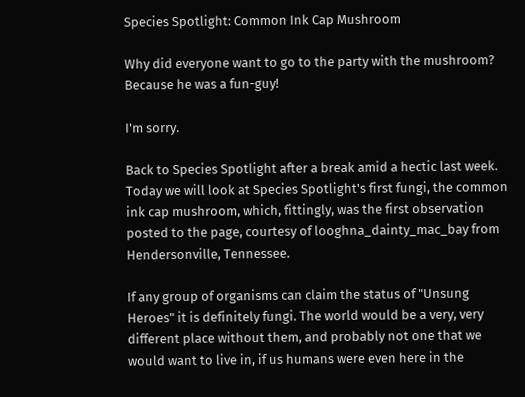Species Spotlight: Common Ink Cap Mushroom

Why did everyone want to go to the party with the mushroom? Because he was a fun-guy!

I'm sorry.

Back to Species Spotlight after a break amid a hectic last week. Today we will look at Species Spotlight's first fungi, the common ink cap mushroom, which, fittingly, was the first observation posted to the page, courtesy of looghna_dainty_mac_bay from Hendersonville, Tennessee.

If any group of organisms can claim the status of "Unsung Heroes" it is definitely fungi. The world would be a very, very different place without them, and probably not one that we would want to live in, if us humans were even here in the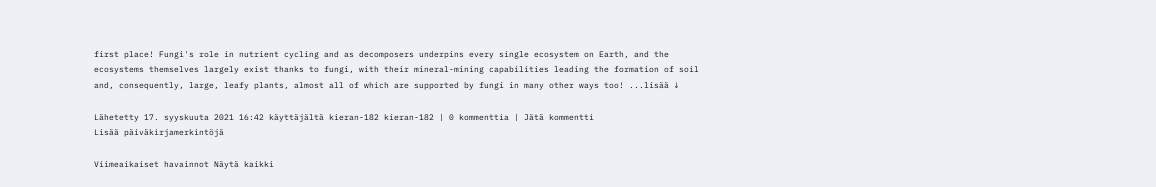first place! Fungi's role in nutrient cycling and as decomposers underpins every single ecosystem on Earth, and the ecosystems themselves largely exist thanks to fungi, with their mineral-mining capabilities leading the formation of soil and, consequently, large, leafy plants, almost all of which are supported by fungi in many other ways too! ...lisää ↓

Lähetetty 17. syyskuuta 2021 16:42 käyttäjältä kieran-182 kieran-182 | 0 kommenttia | Jätä kommentti
Lisää päiväkirjamerkintöjä

Viimeaikaiset havainnot Näytä kaikki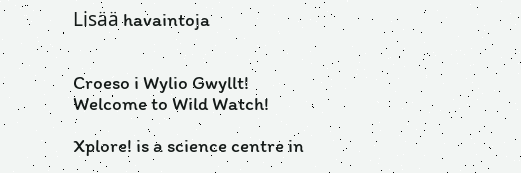Lisää havaintoja


Croeso i Wylio Gwyllt!
Welcome to Wild Watch!

Xplore! is a science centre in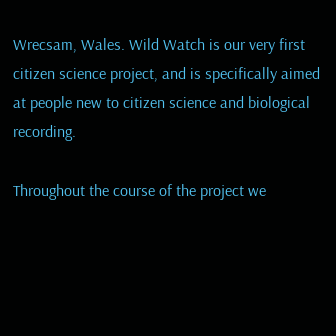Wrecsam, Wales. Wild Watch is our very first citizen science project, and is specifically aimed at people new to citizen science and biological recording.

Throughout the course of the project we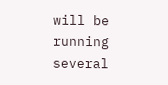will be running several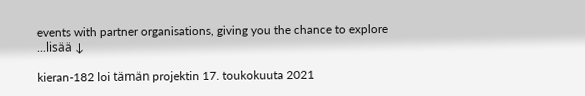events with partner organisations, giving you the chance to explore ...lisää ↓

kieran-182 loi tämän projektin 17. toukokuuta 2021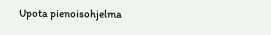Upota pienoisohjelma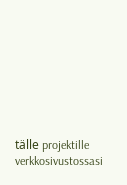tälle projektille verkkosivustossasi